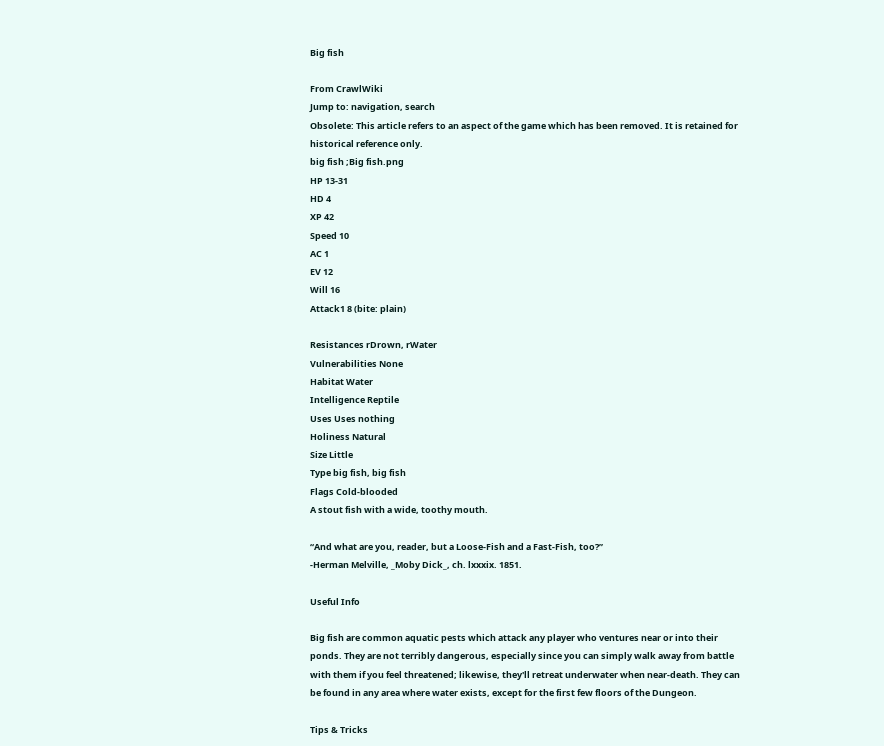Big fish

From CrawlWiki
Jump to: navigation, search
Obsolete: This article refers to an aspect of the game which has been removed. It is retained for historical reference only.
big fish ;Big fish.png
HP 13-31
HD 4
XP 42
Speed 10
AC 1
EV 12
Will 16
Attack1 8 (bite: plain)

Resistances rDrown, rWater
Vulnerabilities None
Habitat Water
Intelligence Reptile
Uses Uses nothing
Holiness Natural
Size Little
Type big fish, big fish
Flags Cold-blooded
A stout fish with a wide, toothy mouth.

“And what are you, reader, but a Loose-Fish and a Fast-Fish, too?”
-Herman Melville, _Moby Dick_, ch. lxxxix. 1851.

Useful Info

Big fish are common aquatic pests which attack any player who ventures near or into their ponds. They are not terribly dangerous, especially since you can simply walk away from battle with them if you feel threatened; likewise, they'll retreat underwater when near-death. They can be found in any area where water exists, except for the first few floors of the Dungeon.

Tips & Tricks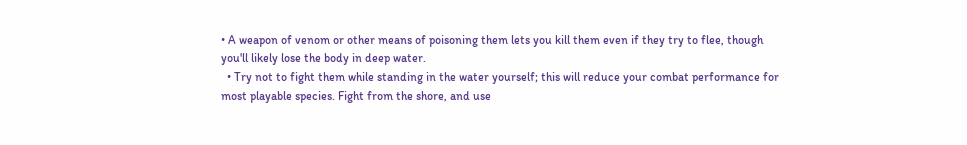• A weapon of venom or other means of poisoning them lets you kill them even if they try to flee, though you'll likely lose the body in deep water.
  • Try not to fight them while standing in the water yourself; this will reduce your combat performance for most playable species. Fight from the shore, and use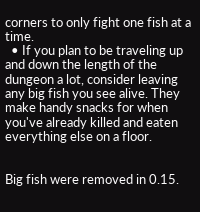corners to only fight one fish at a time.
  • If you plan to be traveling up and down the length of the dungeon a lot, consider leaving any big fish you see alive. They make handy snacks for when you've already killed and eaten everything else on a floor.


Big fish were removed in 0.15.